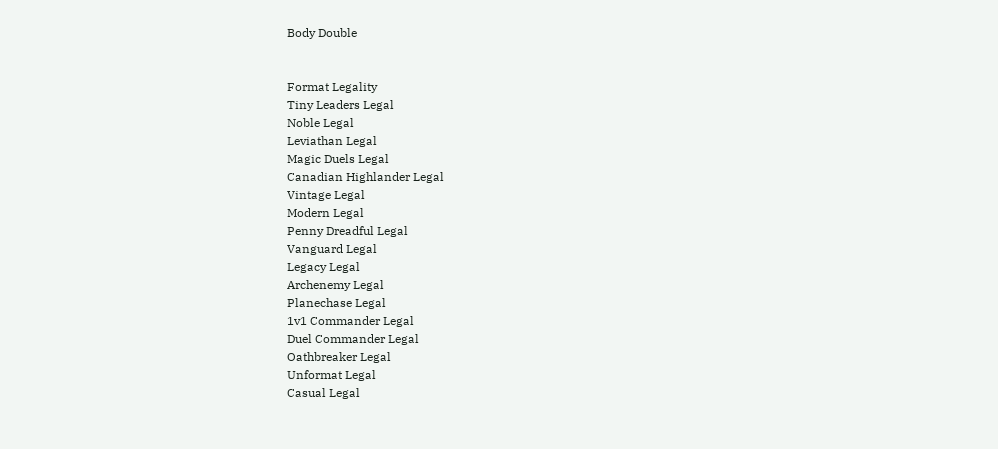Body Double


Format Legality
Tiny Leaders Legal
Noble Legal
Leviathan Legal
Magic Duels Legal
Canadian Highlander Legal
Vintage Legal
Modern Legal
Penny Dreadful Legal
Vanguard Legal
Legacy Legal
Archenemy Legal
Planechase Legal
1v1 Commander Legal
Duel Commander Legal
Oathbreaker Legal
Unformat Legal
Casual Legal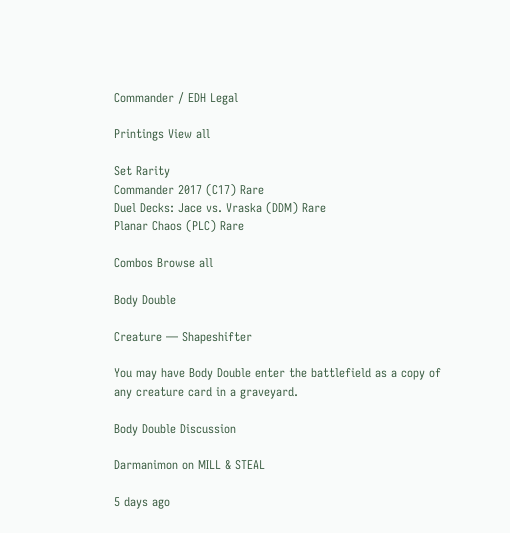Commander / EDH Legal

Printings View all

Set Rarity
Commander 2017 (C17) Rare
Duel Decks: Jace vs. Vraska (DDM) Rare
Planar Chaos (PLC) Rare

Combos Browse all

Body Double

Creature — Shapeshifter

You may have Body Double enter the battlefield as a copy of any creature card in a graveyard.

Body Double Discussion

Darmanimon on MILL & STEAL

5 days ago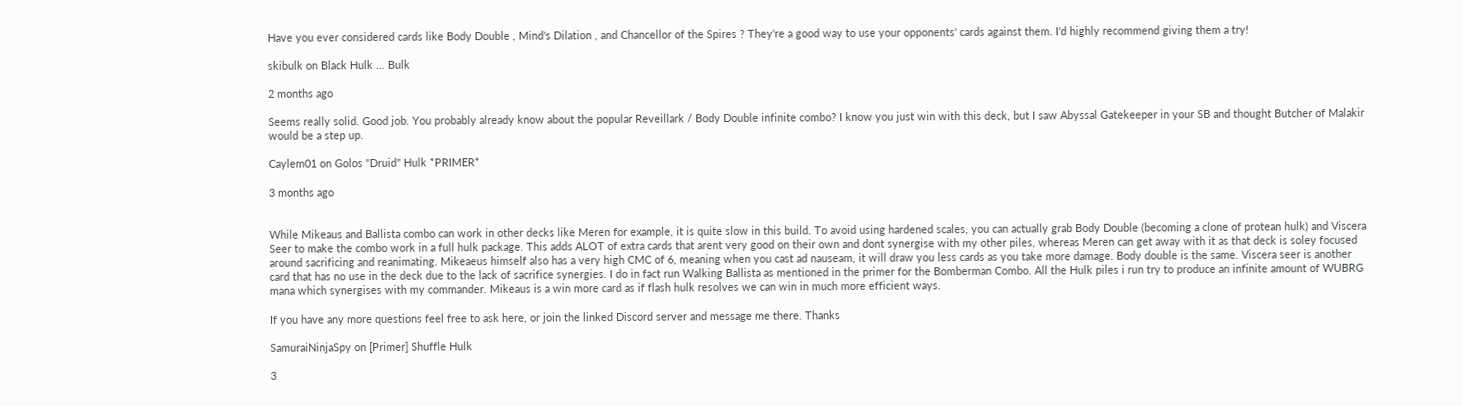Have you ever considered cards like Body Double , Mind's Dilation , and Chancellor of the Spires ? They're a good way to use your opponents' cards against them. I'd highly recommend giving them a try!

skibulk on Black Hulk ... Bulk

2 months ago

Seems really solid. Good job. You probably already know about the popular Reveillark / Body Double infinite combo? I know you just win with this deck, but I saw Abyssal Gatekeeper in your SB and thought Butcher of Malakir would be a step up.

Caylem01 on Golos "Druid" Hulk *PRIMER*

3 months ago


While Mikeaus and Ballista combo can work in other decks like Meren for example, it is quite slow in this build. To avoid using hardened scales, you can actually grab Body Double (becoming a clone of protean hulk) and Viscera Seer to make the combo work in a full hulk package. This adds ALOT of extra cards that arent very good on their own and dont synergise with my other piles, whereas Meren can get away with it as that deck is soley focused around sacrificing and reanimating. Mikeaeus himself also has a very high CMC of 6, meaning when you cast ad nauseam, it will draw you less cards as you take more damage. Body double is the same. Viscera seer is another card that has no use in the deck due to the lack of sacrifice synergies. I do in fact run Walking Ballista as mentioned in the primer for the Bomberman Combo. All the Hulk piles i run try to produce an infinite amount of WUBRG mana which synergises with my commander. Mikeaus is a win more card as if flash hulk resolves we can win in much more efficient ways.

If you have any more questions feel free to ask here, or join the linked Discord server and message me there. Thanks

SamuraiNinjaSpy on [Primer] Shuffle Hulk

3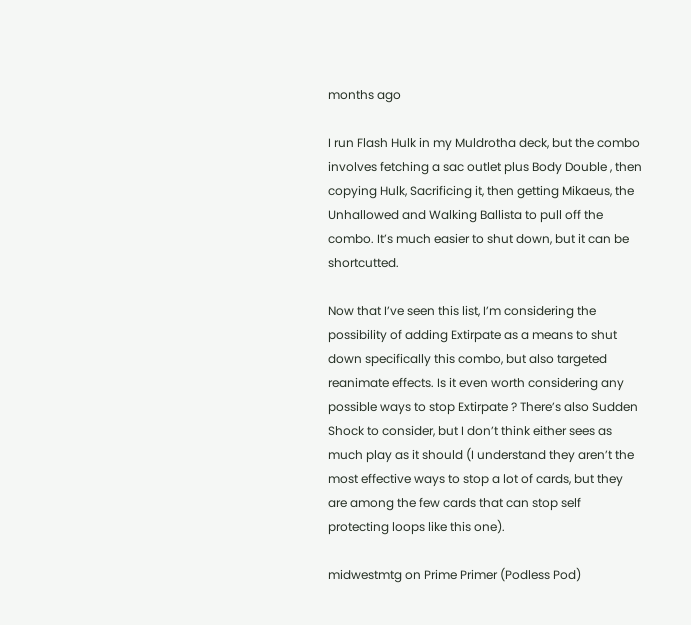months ago

I run Flash Hulk in my Muldrotha deck, but the combo involves fetching a sac outlet plus Body Double , then copying Hulk, Sacrificing it, then getting Mikaeus, the Unhallowed and Walking Ballista to pull off the combo. It’s much easier to shut down, but it can be shortcutted.

Now that I’ve seen this list, I’m considering the possibility of adding Extirpate as a means to shut down specifically this combo, but also targeted reanimate effects. Is it even worth considering any possible ways to stop Extirpate ? There’s also Sudden Shock to consider, but I don’t think either sees as much play as it should (I understand they aren’t the most effective ways to stop a lot of cards, but they are among the few cards that can stop self protecting loops like this one).

midwestmtg on Prime Primer (Podless Pod)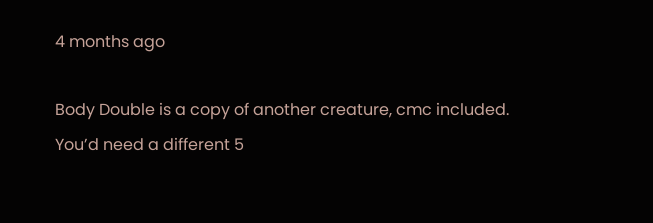4 months ago

Body Double is a copy of another creature, cmc included. You’d need a different 5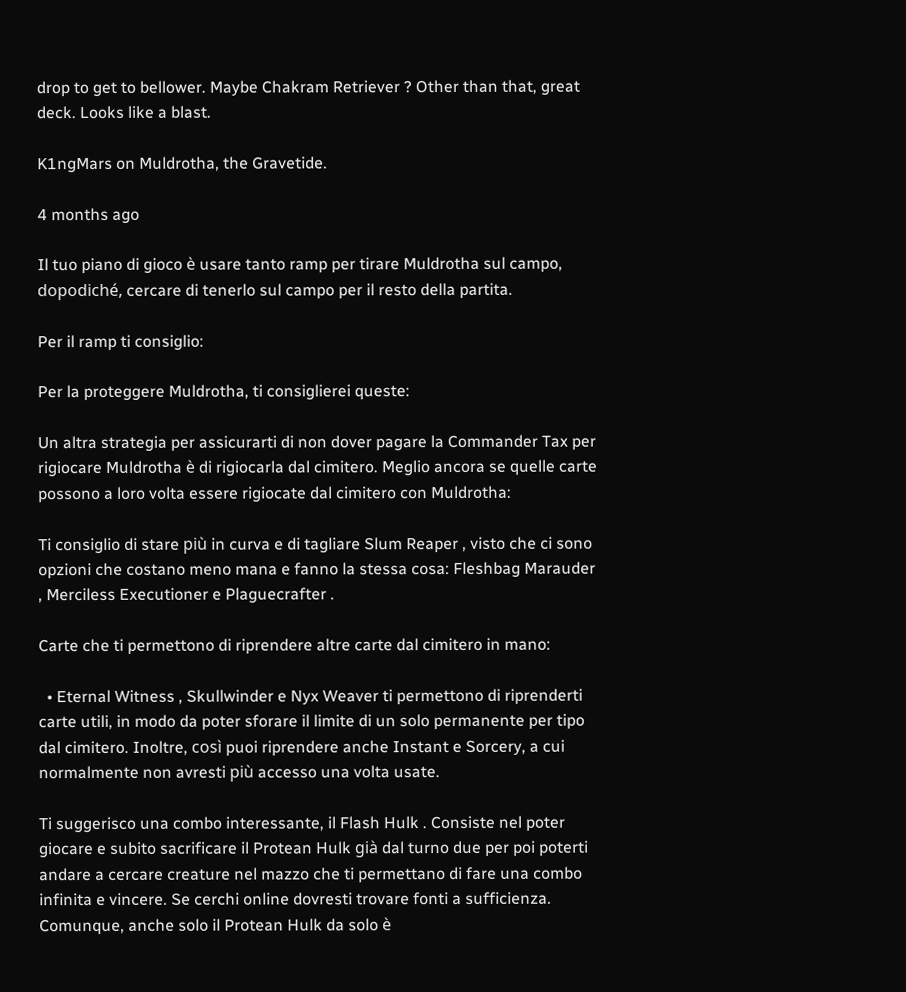drop to get to bellower. Maybe Chakram Retriever ? Other than that, great deck. Looks like a blast.

K1ngMars on Muldrotha, the Gravetide.

4 months ago

Il tuo piano di gioco è usare tanto ramp per tirare Muldrotha sul campo, dopodiché, cercare di tenerlo sul campo per il resto della partita.

Per il ramp ti consiglio:

Per la proteggere Muldrotha, ti consiglierei queste:

Un altra strategia per assicurarti di non dover pagare la Commander Tax per rigiocare Muldrotha è di rigiocarla dal cimitero. Meglio ancora se quelle carte possono a loro volta essere rigiocate dal cimitero con Muldrotha:

Ti consiglio di stare più in curva e di tagliare Slum Reaper , visto che ci sono opzioni che costano meno mana e fanno la stessa cosa: Fleshbag Marauder , Merciless Executioner e Plaguecrafter .

Carte che ti permettono di riprendere altre carte dal cimitero in mano:

  • Eternal Witness , Skullwinder e Nyx Weaver ti permettono di riprenderti carte utili, in modo da poter sforare il limite di un solo permanente per tipo dal cimitero. Inoltre, così puoi riprendere anche Instant e Sorcery, a cui normalmente non avresti più accesso una volta usate.

Ti suggerisco una combo interessante, il Flash Hulk . Consiste nel poter giocare e subito sacrificare il Protean Hulk già dal turno due per poi poterti andare a cercare creature nel mazzo che ti permettano di fare una combo infinita e vincere. Se cerchi online dovresti trovare fonti a sufficienza. Comunque, anche solo il Protean Hulk da solo è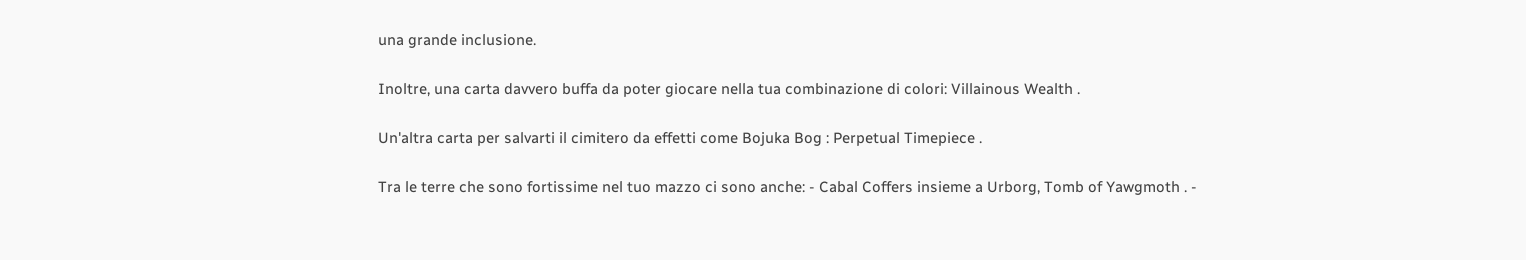una grande inclusione.

Inoltre, una carta davvero buffa da poter giocare nella tua combinazione di colori: Villainous Wealth .

Un'altra carta per salvarti il cimitero da effetti come Bojuka Bog : Perpetual Timepiece .

Tra le terre che sono fortissime nel tuo mazzo ci sono anche: - Cabal Coffers insieme a Urborg, Tomb of Yawgmoth . -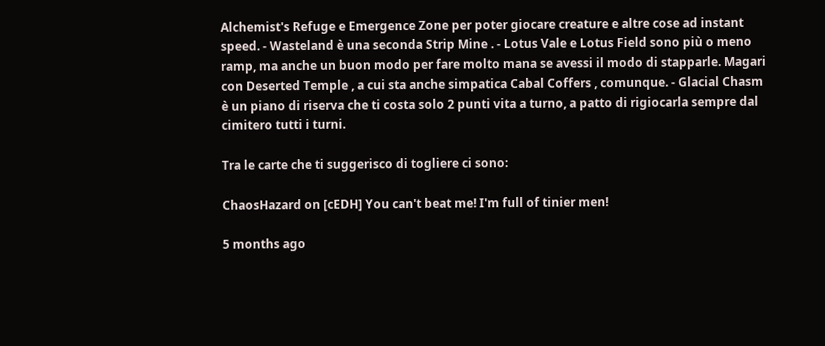Alchemist's Refuge e Emergence Zone per poter giocare creature e altre cose ad instant speed. - Wasteland è una seconda Strip Mine . - Lotus Vale e Lotus Field sono più o meno ramp, ma anche un buon modo per fare molto mana se avessi il modo di stapparle. Magari con Deserted Temple , a cui sta anche simpatica Cabal Coffers , comunque. - Glacial Chasm è un piano di riserva che ti costa solo 2 punti vita a turno, a patto di rigiocarla sempre dal cimitero tutti i turni.

Tra le carte che ti suggerisco di togliere ci sono:

ChaosHazard on [cEDH] You can't beat me! I'm full of tinier men!

5 months ago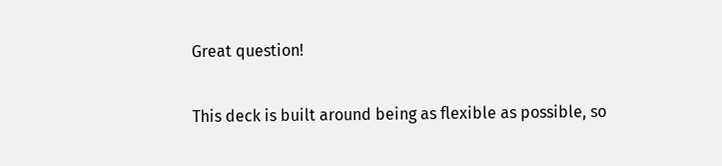Great question!

This deck is built around being as flexible as possible, so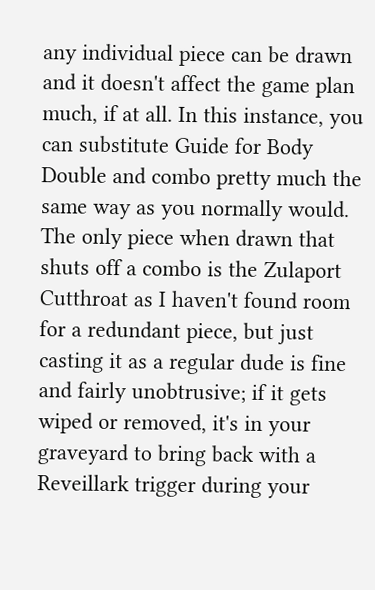any individual piece can be drawn and it doesn't affect the game plan much, if at all. In this instance, you can substitute Guide for Body Double and combo pretty much the same way as you normally would. The only piece when drawn that shuts off a combo is the Zulaport Cutthroat as I haven't found room for a redundant piece, but just casting it as a regular dude is fine and fairly unobtrusive; if it gets wiped or removed, it's in your graveyard to bring back with a Reveillark trigger during your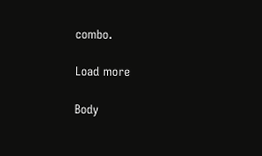combo.

Load more

Body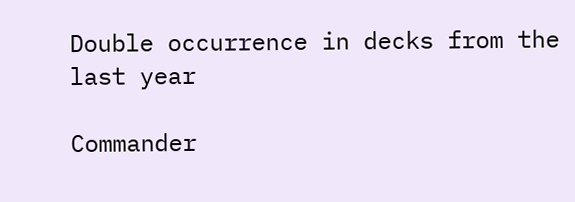Double occurrence in decks from the last year

Commander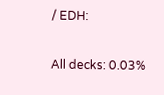/ EDH:

All decks: 0.03%